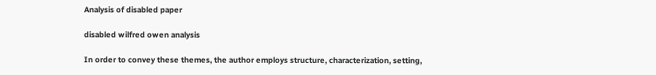Analysis of disabled paper

disabled wilfred owen analysis

In order to convey these themes, the author employs structure, characterization, setting,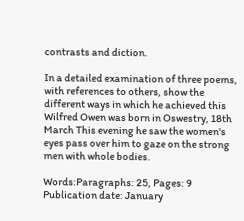contrasts and diction.

In a detailed examination of three poems, with references to others, show the different ways in which he achieved this Wilfred Owen was born in Oswestry, 18th March This evening he saw the women's eyes pass over him to gaze on the strong men with whole bodies.

Words:Paragraphs: 25, Pages: 9 Publication date: January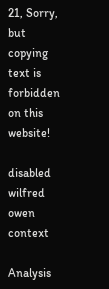21, Sorry, but copying text is forbidden on this website!

disabled wilfred owen context

Analysis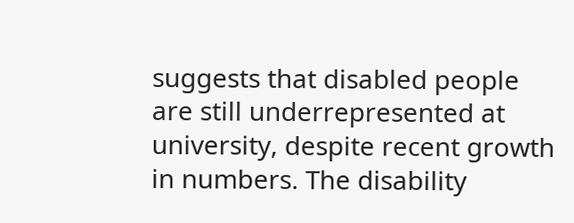suggests that disabled people are still underrepresented at university, despite recent growth in numbers. The disability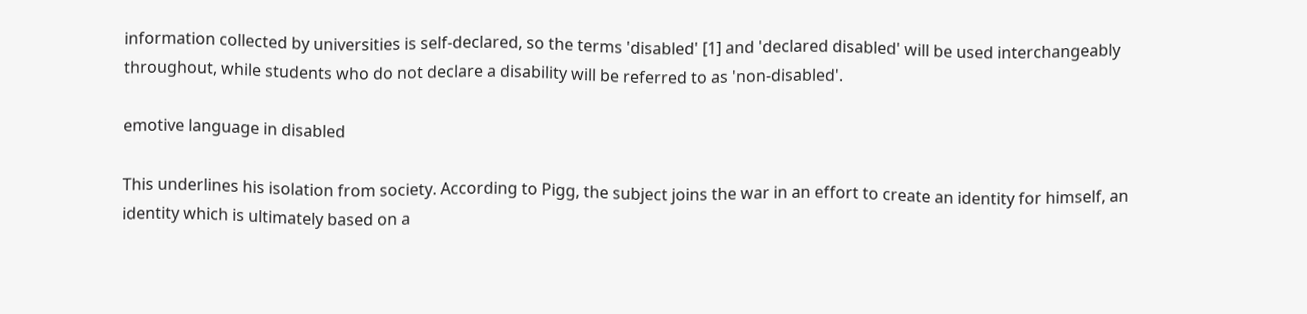information collected by universities is self-declared, so the terms 'disabled' [1] and 'declared disabled' will be used interchangeably throughout, while students who do not declare a disability will be referred to as 'non-disabled'.

emotive language in disabled

This underlines his isolation from society. According to Pigg, the subject joins the war in an effort to create an identity for himself, an identity which is ultimately based on a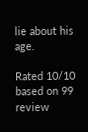lie about his age.

Rated 10/10 based on 99 review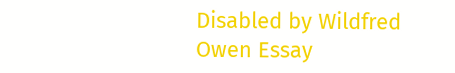Disabled by Wildfred Owen Essay